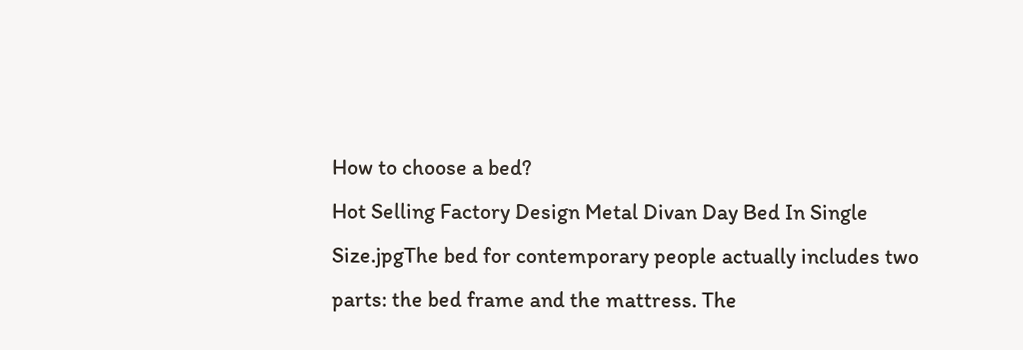How to choose a bed?
Hot Selling Factory Design Metal Divan Day Bed In Single Size.jpgThe bed for contemporary people actually includes two parts: the bed frame and the mattress. The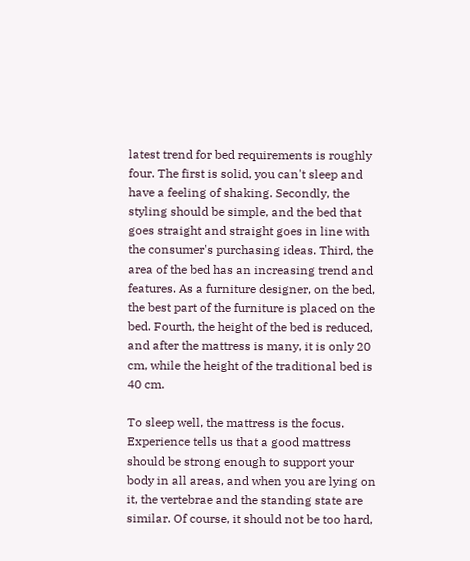latest trend for bed requirements is roughly four. The first is solid, you can't sleep and have a feeling of shaking. Secondly, the styling should be simple, and the bed that goes straight and straight goes in line with the consumer's purchasing ideas. Third, the area of the bed has an increasing trend and features. As a furniture designer, on the bed, the best part of the furniture is placed on the bed. Fourth, the height of the bed is reduced, and after the mattress is many, it is only 20 cm, while the height of the traditional bed is 40 cm.

To sleep well, the mattress is the focus. Experience tells us that a good mattress should be strong enough to support your body in all areas, and when you are lying on it, the vertebrae and the standing state are similar. Of course, it should not be too hard,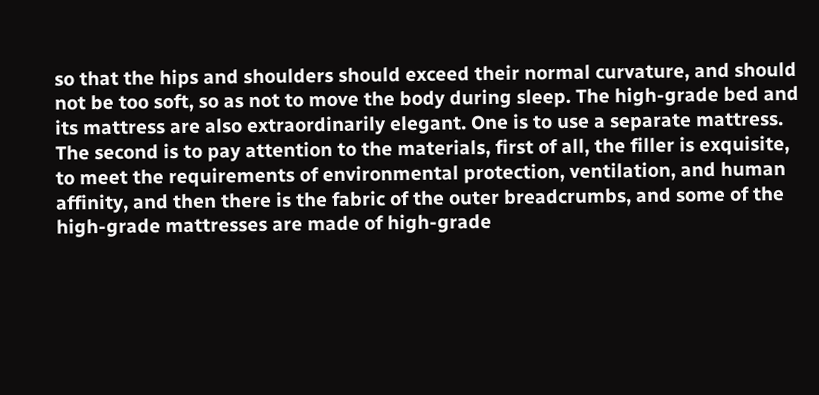so that the hips and shoulders should exceed their normal curvature, and should not be too soft, so as not to move the body during sleep. The high-grade bed and its mattress are also extraordinarily elegant. One is to use a separate mattress. The second is to pay attention to the materials, first of all, the filler is exquisite, to meet the requirements of environmental protection, ventilation, and human affinity, and then there is the fabric of the outer breadcrumbs, and some of the high-grade mattresses are made of high-grade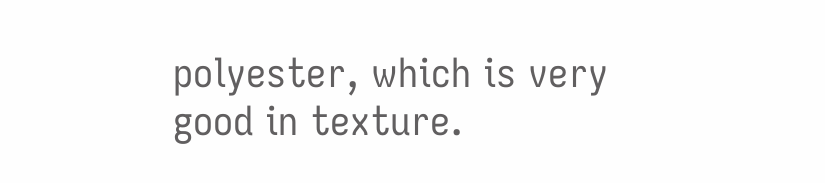polyester, which is very good in texture.